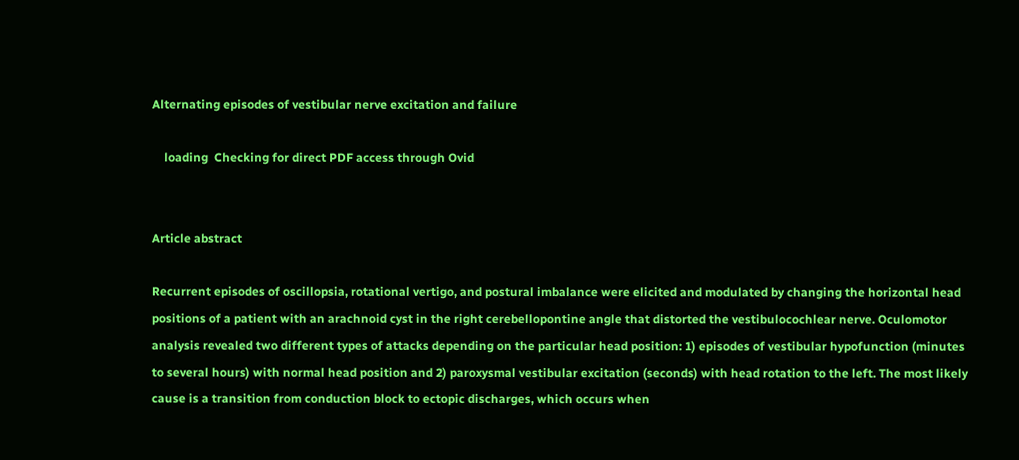Alternating episodes of vestibular nerve excitation and failure

    loading  Checking for direct PDF access through Ovid


Article abstract

Recurrent episodes of oscillopsia, rotational vertigo, and postural imbalance were elicited and modulated by changing the horizontal head positions of a patient with an arachnoid cyst in the right cerebellopontine angle that distorted the vestibulocochlear nerve. Oculomotor analysis revealed two different types of attacks depending on the particular head position: 1) episodes of vestibular hypofunction (minutes to several hours) with normal head position and 2) paroxysmal vestibular excitation (seconds) with head rotation to the left. The most likely cause is a transition from conduction block to ectopic discharges, which occurs when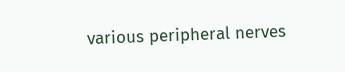various peripheral nerves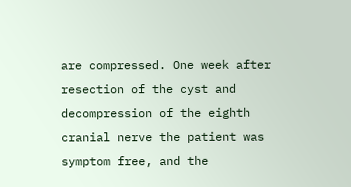are compressed. One week after resection of the cyst and decompression of the eighth cranial nerve the patient was symptom free, and the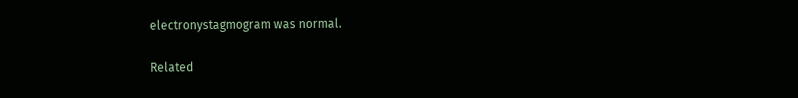electronystagmogram was normal.

Related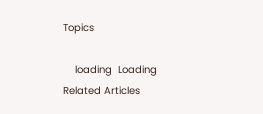Topics

    loading  Loading Related Articles